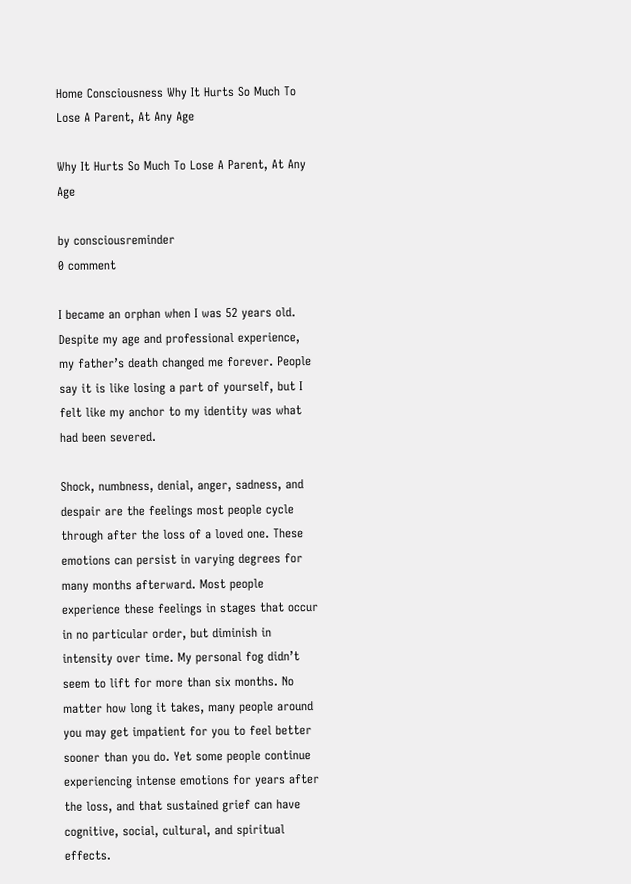Home Consciousness Why It Hurts So Much To Lose A Parent, At Any Age

Why It Hurts So Much To Lose A Parent, At Any Age

by consciousreminder
0 comment

I became an orphan when I was 52 years old. Despite my age and professional experience, my father’s death changed me forever. People say it is like losing a part of yourself, but I felt like my anchor to my identity was what had been severed.

Shock, numbness, denial, anger, sadness, and despair are the feelings most people cycle through after the loss of a loved one. These emotions can persist in varying degrees for many months afterward. Most people experience these feelings in stages that occur in no particular order, but diminish in intensity over time. My personal fog didn’t seem to lift for more than six months. No matter how long it takes, many people around you may get impatient for you to feel better sooner than you do. Yet some people continue experiencing intense emotions for years after the loss, and that sustained grief can have cognitive, social, cultural, and spiritual effects.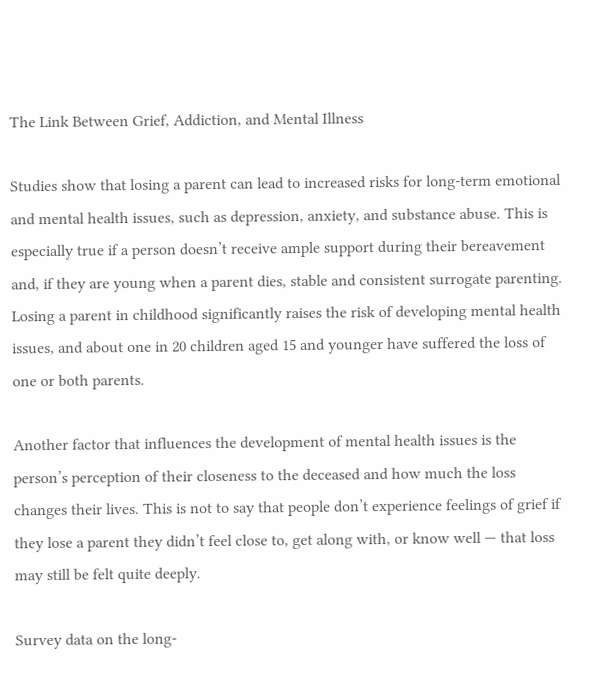The Link Between Grief, Addiction, and Mental Illness

Studies show that losing a parent can lead to increased risks for long-term emotional and mental health issues, such as depression, anxiety, and substance abuse. This is especially true if a person doesn’t receive ample support during their bereavement and, if they are young when a parent dies, stable and consistent surrogate parenting. Losing a parent in childhood significantly raises the risk of developing mental health issues, and about one in 20 children aged 15 and younger have suffered the loss of one or both parents.

Another factor that influences the development of mental health issues is the person’s perception of their closeness to the deceased and how much the loss changes their lives. This is not to say that people don’t experience feelings of grief if they lose a parent they didn’t feel close to, get along with, or know well — that loss may still be felt quite deeply.

Survey data on the long-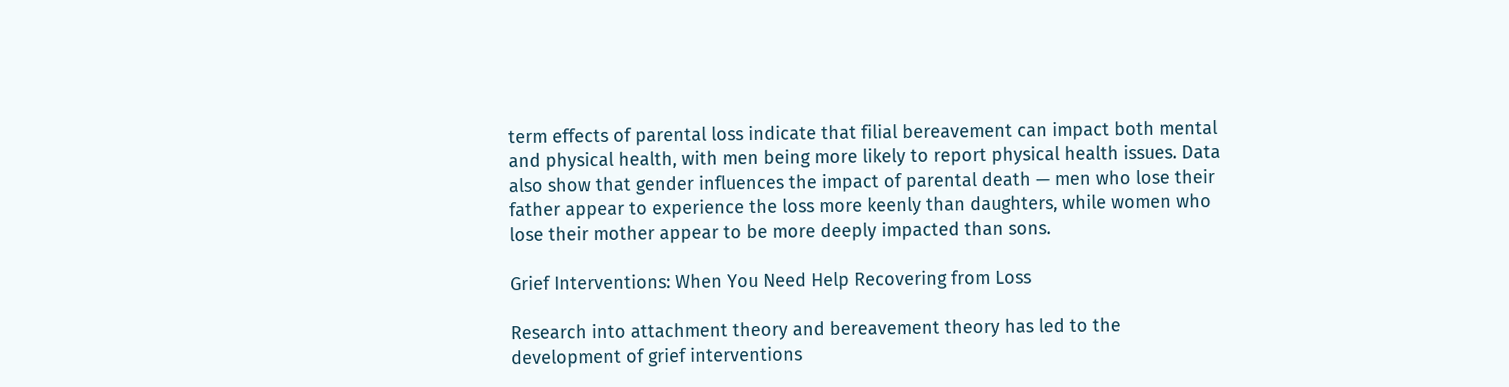term effects of parental loss indicate that filial bereavement can impact both mental and physical health, with men being more likely to report physical health issues. Data also show that gender influences the impact of parental death — men who lose their father appear to experience the loss more keenly than daughters, while women who lose their mother appear to be more deeply impacted than sons.

Grief Interventions: When You Need Help Recovering from Loss

Research into attachment theory and bereavement theory has led to the development of grief interventions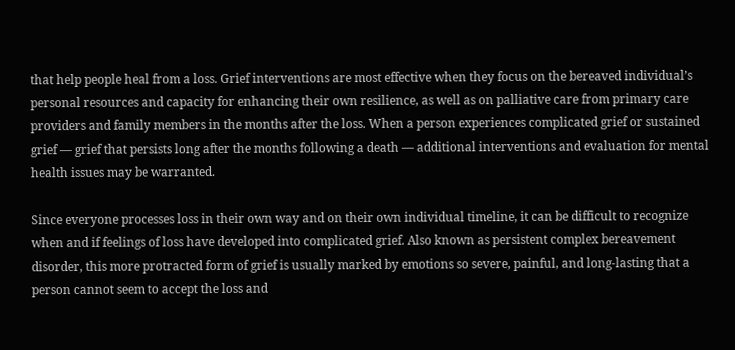that help people heal from a loss. Grief interventions are most effective when they focus on the bereaved individual’s personal resources and capacity for enhancing their own resilience, as well as on palliative care from primary care providers and family members in the months after the loss. When a person experiences complicated grief or sustained grief — grief that persists long after the months following a death — additional interventions and evaluation for mental health issues may be warranted.

Since everyone processes loss in their own way and on their own individual timeline, it can be difficult to recognize when and if feelings of loss have developed into complicated grief. Also known as persistent complex bereavement disorder, this more protracted form of grief is usually marked by emotions so severe, painful, and long-lasting that a person cannot seem to accept the loss and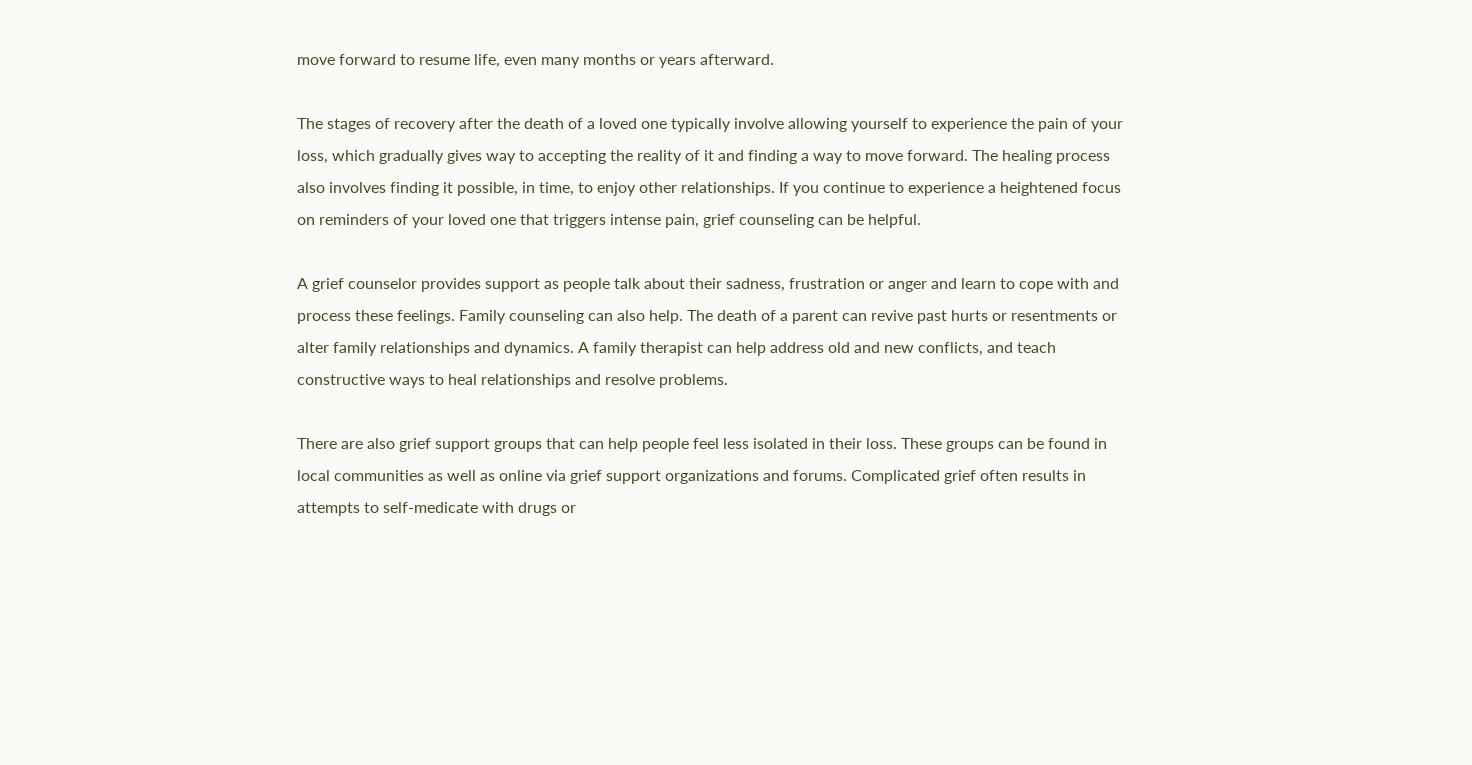move forward to resume life, even many months or years afterward.

The stages of recovery after the death of a loved one typically involve allowing yourself to experience the pain of your loss, which gradually gives way to accepting the reality of it and finding a way to move forward. The healing process also involves finding it possible, in time, to enjoy other relationships. If you continue to experience a heightened focus on reminders of your loved one that triggers intense pain, grief counseling can be helpful.

A grief counselor provides support as people talk about their sadness, frustration or anger and learn to cope with and process these feelings. Family counseling can also help. The death of a parent can revive past hurts or resentments or alter family relationships and dynamics. A family therapist can help address old and new conflicts, and teach constructive ways to heal relationships and resolve problems.

There are also grief support groups that can help people feel less isolated in their loss. These groups can be found in local communities as well as online via grief support organizations and forums. Complicated grief often results in attempts to self-medicate with drugs or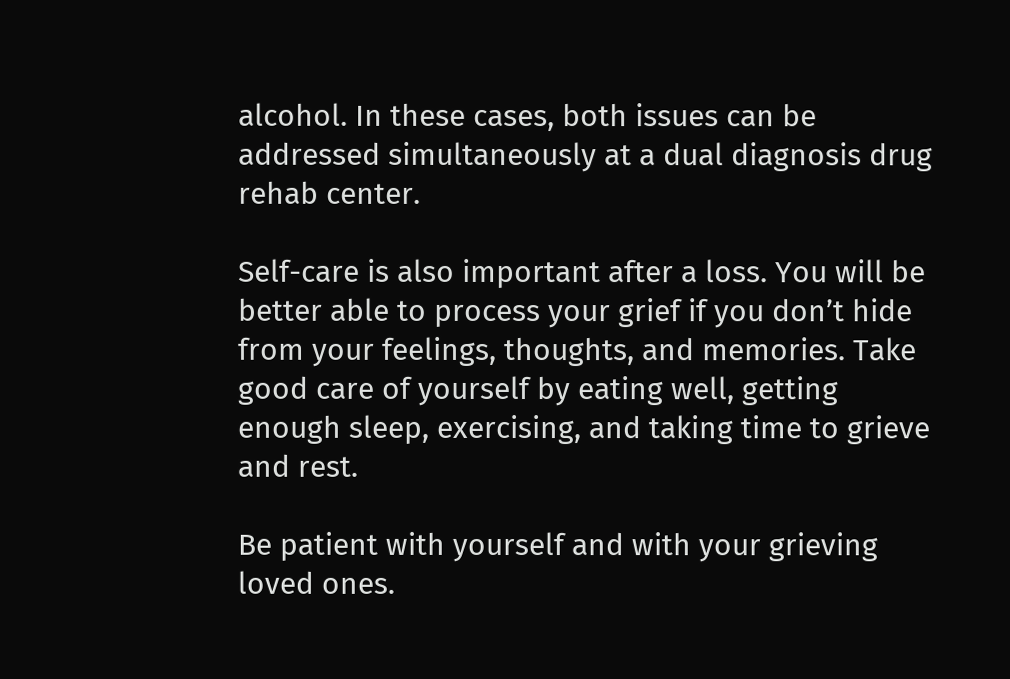alcohol. In these cases, both issues can be addressed simultaneously at a dual diagnosis drug rehab center.

Self-care is also important after a loss. You will be better able to process your grief if you don’t hide from your feelings, thoughts, and memories. Take good care of yourself by eating well, getting enough sleep, exercising, and taking time to grieve and rest.

Be patient with yourself and with your grieving loved ones.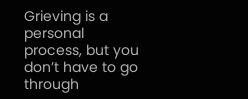Grieving is a personal process, but you don’t have to go through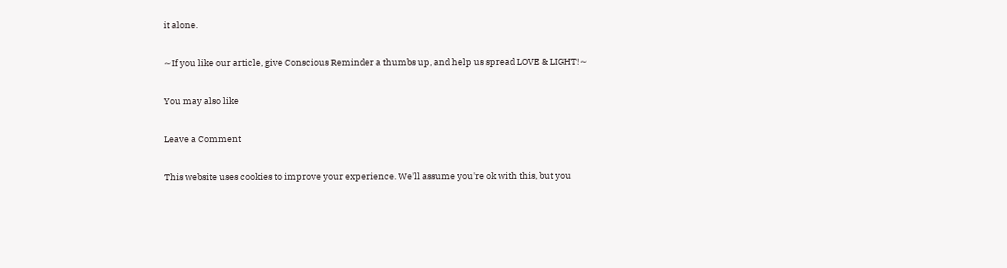it alone.

∼If you like our article, give Conscious Reminder a thumbs up, and help us spread LOVE & LIGHT!∼

You may also like

Leave a Comment

This website uses cookies to improve your experience. We'll assume you're ok with this, but you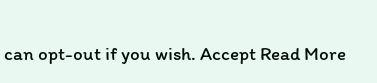can opt-out if you wish. Accept Read More